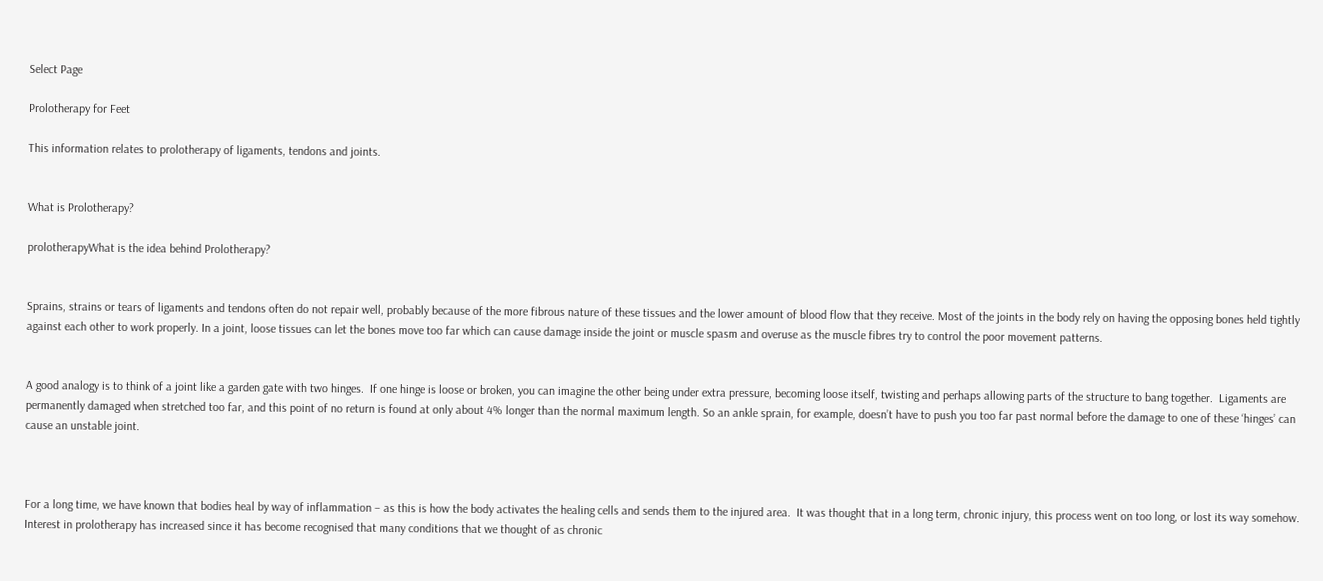Select Page

Prolotherapy for Feet

This information relates to prolotherapy of ligaments, tendons and joints.


What is Prolotherapy?

prolotherapyWhat is the idea behind Prolotherapy?


Sprains, strains or tears of ligaments and tendons often do not repair well, probably because of the more fibrous nature of these tissues and the lower amount of blood flow that they receive. Most of the joints in the body rely on having the opposing bones held tightly against each other to work properly. In a joint, loose tissues can let the bones move too far which can cause damage inside the joint or muscle spasm and overuse as the muscle fibres try to control the poor movement patterns.


A good analogy is to think of a joint like a garden gate with two hinges.  If one hinge is loose or broken, you can imagine the other being under extra pressure, becoming loose itself, twisting and perhaps allowing parts of the structure to bang together.  Ligaments are permanently damaged when stretched too far, and this point of no return is found at only about 4% longer than the normal maximum length. So an ankle sprain, for example, doesn’t have to push you too far past normal before the damage to one of these ‘hinges’ can cause an unstable joint.



For a long time, we have known that bodies heal by way of inflammation – as this is how the body activates the healing cells and sends them to the injured area.  It was thought that in a long term, chronic injury, this process went on too long, or lost its way somehow. Interest in prolotherapy has increased since it has become recognised that many conditions that we thought of as chronic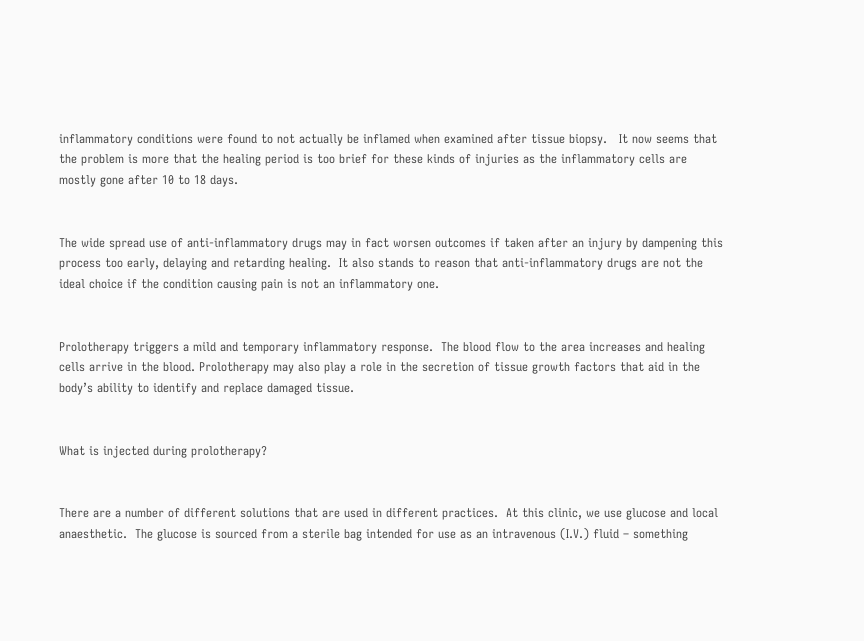inflammatory conditions were found to not actually be inflamed when examined after tissue biopsy.   It now seems that the problem is more that the healing period is too brief for these kinds of injuries as the inflammatory cells are mostly gone after 10 to 18 days.


The wide spread use of anti-inflammatory drugs may in fact worsen outcomes if taken after an injury by dampening this process too early, delaying and retarding healing.  It also stands to reason that anti-inflammatory drugs are not the ideal choice if the condition causing pain is not an inflammatory one.


Prolotherapy triggers a mild and temporary inflammatory response.  The blood flow to the area increases and healing cells arrive in the blood. Prolotherapy may also play a role in the secretion of tissue growth factors that aid in the body’s ability to identify and replace damaged tissue.


What is injected during prolotherapy?


There are a number of different solutions that are used in different practices.  At this clinic, we use glucose and local anaesthetic.  The glucose is sourced from a sterile bag intended for use as an intravenous (I.V.) fluid – something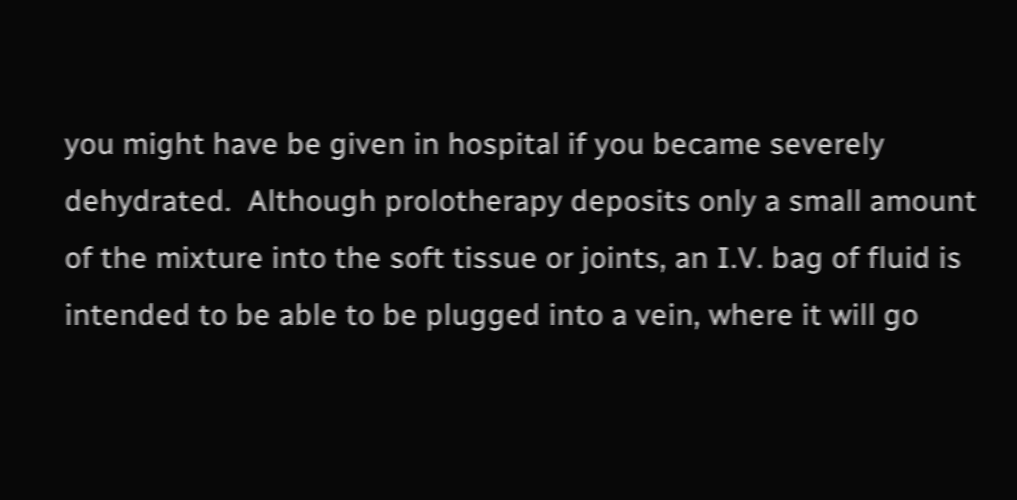you might have be given in hospital if you became severely dehydrated.  Although prolotherapy deposits only a small amount of the mixture into the soft tissue or joints, an I.V. bag of fluid is intended to be able to be plugged into a vein, where it will go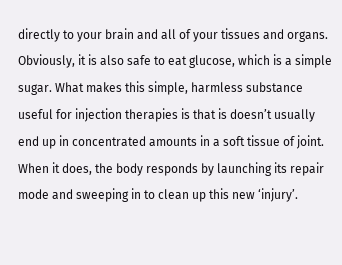directly to your brain and all of your tissues and organs. Obviously, it is also safe to eat glucose, which is a simple sugar. What makes this simple, harmless substance useful for injection therapies is that is doesn’t usually end up in concentrated amounts in a soft tissue of joint.  When it does, the body responds by launching its repair mode and sweeping in to clean up this new ‘injury’.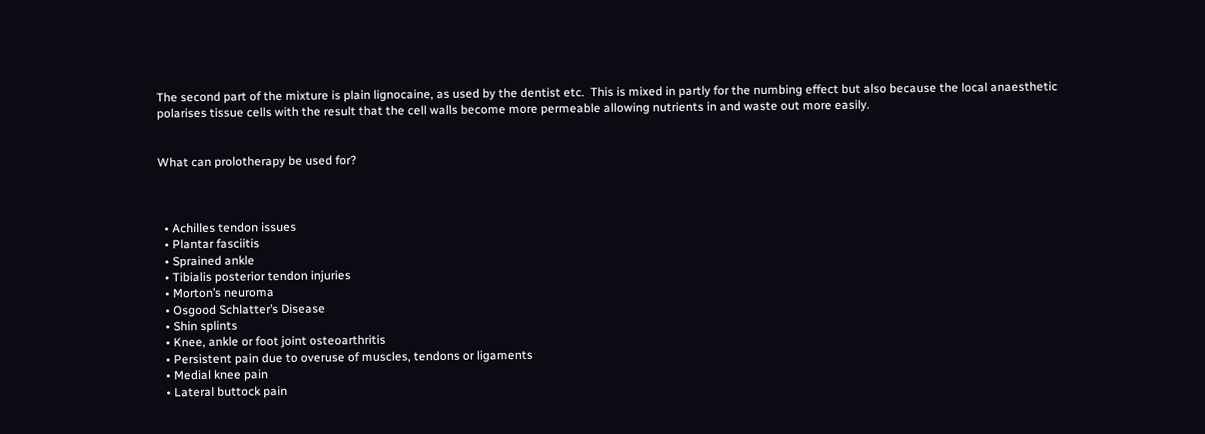The second part of the mixture is plain lignocaine, as used by the dentist etc.  This is mixed in partly for the numbing effect but also because the local anaesthetic polarises tissue cells with the result that the cell walls become more permeable allowing nutrients in and waste out more easily.


What can prolotherapy be used for?



  • Achilles tendon issues
  • Plantar fasciitis
  • Sprained ankle
  • Tibialis posterior tendon injuries
  • Morton’s neuroma
  • Osgood Schlatter’s Disease
  • Shin splints
  • Knee, ankle or foot joint osteoarthritis
  • Persistent pain due to overuse of muscles, tendons or ligaments
  • Medial knee pain
  • Lateral buttock pain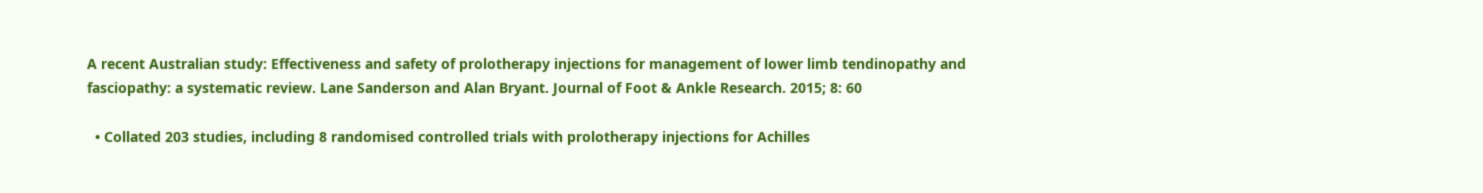A recent Australian study: Effectiveness and safety of prolotherapy injections for management of lower limb tendinopathy and fasciopathy: a systematic review. Lane Sanderson and Alan Bryant. Journal of Foot & Ankle Research. 2015; 8: 60

  • Collated 203 studies, including 8 randomised controlled trials with prolotherapy injections for Achilles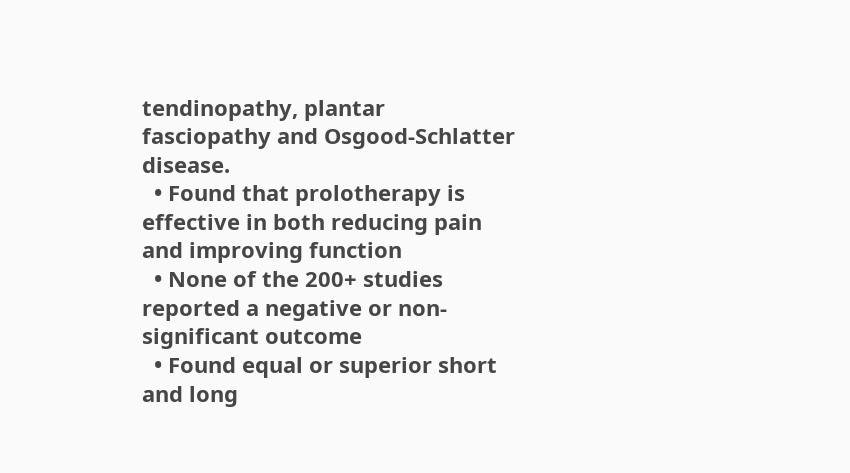tendinopathy, plantar fasciopathy and Osgood-Schlatter disease.
  • Found that prolotherapy is effective in both reducing pain and improving function
  • None of the 200+ studies reported a negative or non-significant outcome
  • Found equal or superior short and long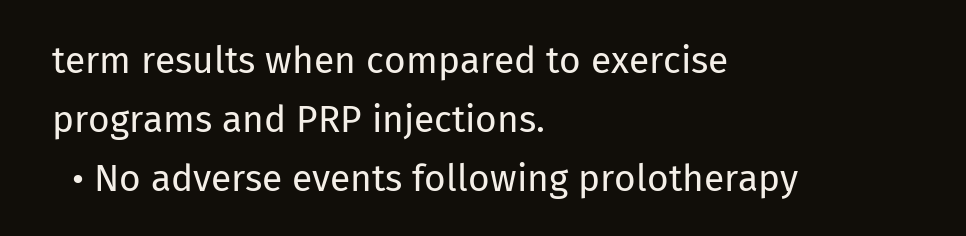term results when compared to exercise programs and PRP injections.
  • No adverse events following prolotherapy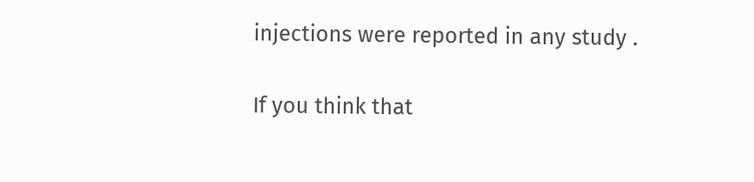injections were reported in any study .

If you think that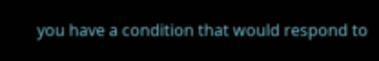you have a condition that would respond to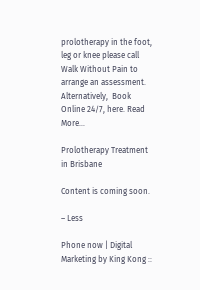prolotherapy in the foot, leg or knee please call Walk Without Pain to arrange an assessment. Alternatively,  Book Online 24/7, here. Read More…

Prolotherapy Treatment in Brisbane

Content is coming soon.

– Less

Phone now | Digital Marketing by King Kong ::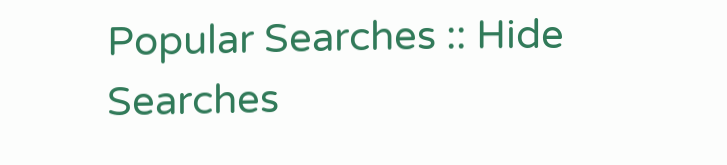Popular Searches :: Hide Searches